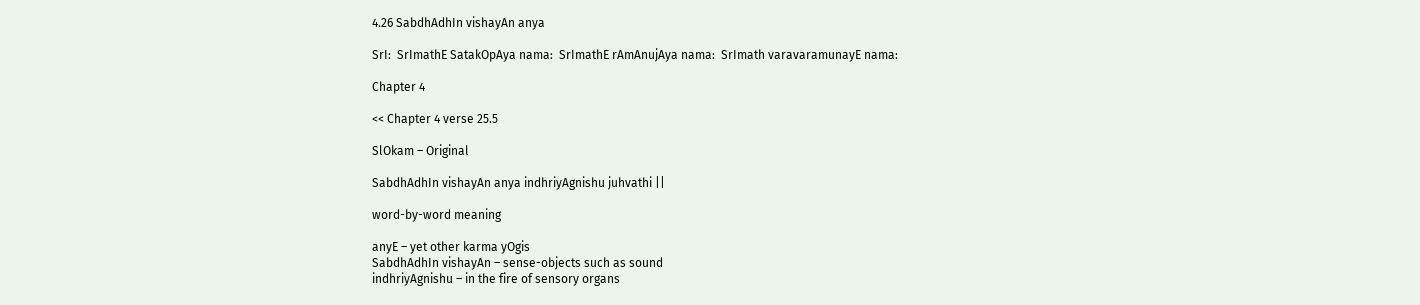4.26 SabdhAdhIn vishayAn anya

SrI:  SrImathE SatakOpAya nama:  SrImathE rAmAnujAya nama:  SrImath varavaramunayE nama:

Chapter 4

<< Chapter 4 verse 25.5

SlOkam – Original

SabdhAdhIn vishayAn anya indhriyAgnishu juhvathi ||

word-by-word meaning

anyE – yet other karma yOgis
SabdhAdhIn vishayAn – sense-objects such as sound
indhriyAgnishu – in the fire of sensory organs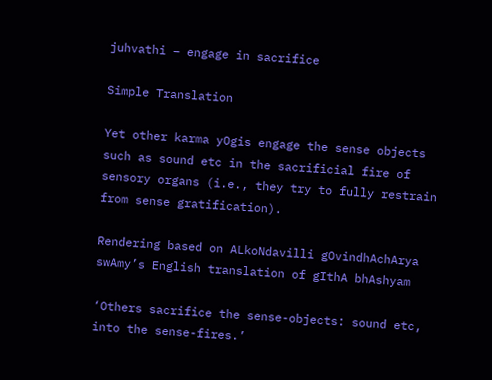juhvathi – engage in sacrifice

Simple Translation

Yet other karma yOgis engage the sense objects such as sound etc in the sacrificial fire of sensory organs (i.e., they try to fully restrain from sense gratification).

Rendering based on ALkoNdavilli gOvindhAchArya swAmy’s English translation of gIthA bhAshyam

‘Others sacrifice the sense-objects: sound etc, into the sense-fires.’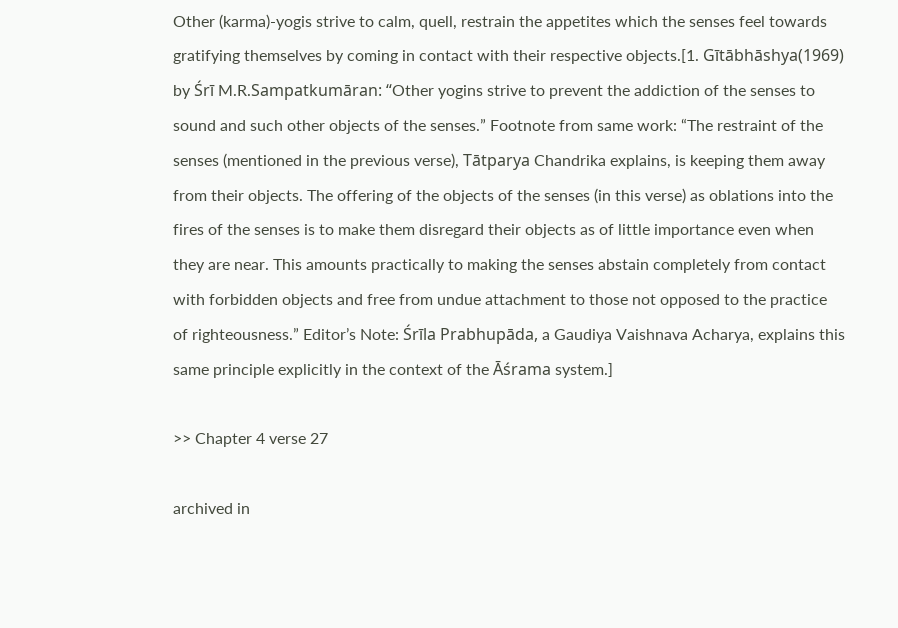Other (karma)-yogis strive to calm, quell, restrain the appetites which the senses feel towards gratifying themselves by coming in contact with their respective objects.[1. Gītābhāshya(1969) by Śrī M.R.Sampatkumāran: “Other yogins strive to prevent the addiction of the senses to sound and such other objects of the senses.” Footnote from same work: “The restraint of the senses (mentioned in the previous verse), Tātparya Chandrika explains, is keeping them away from their objects. The offering of the objects of the senses (in this verse) as oblations into the fires of the senses is to make them disregard their objects as of little importance even when they are near. This amounts practically to making the senses abstain completely from contact with forbidden objects and free from undue attachment to those not opposed to the practice of righteousness.” Editor’s Note: Śrīla Prabhupāda, a Gaudiya Vaishnava Acharya, explains this same principle explicitly in the context of the Āśrama system.]

>> Chapter 4 verse 27

archived in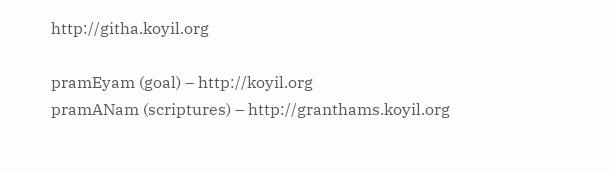http://githa.koyil.org

pramEyam (goal) – http://koyil.org
pramANam (scriptures) – http://granthams.koyil.org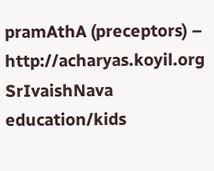pramAthA (preceptors) – http://acharyas.koyil.org
SrIvaishNava education/kids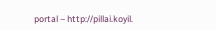portal – http://pillai.koyil.